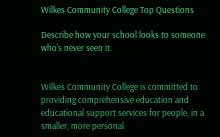Wilkes Community College Top Questions

Describe how your school looks to someone who's never seen it.


Wilkes Community College is committed to providing comprehensive education and educational support services for people, in a smaller, more personal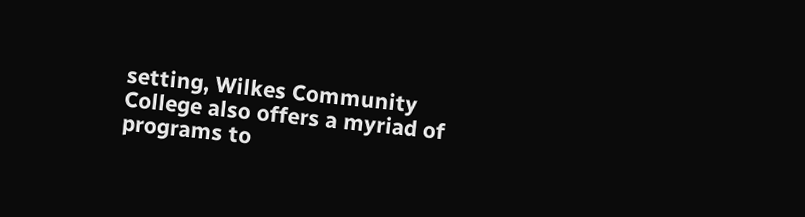setting, Wilkes Community College also offers a myriad of programs to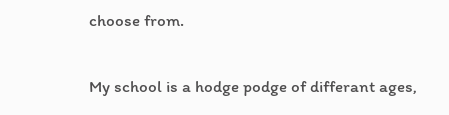choose from.


My school is a hodge podge of differant ages,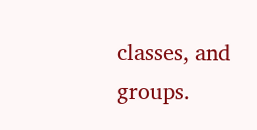classes, and groups.